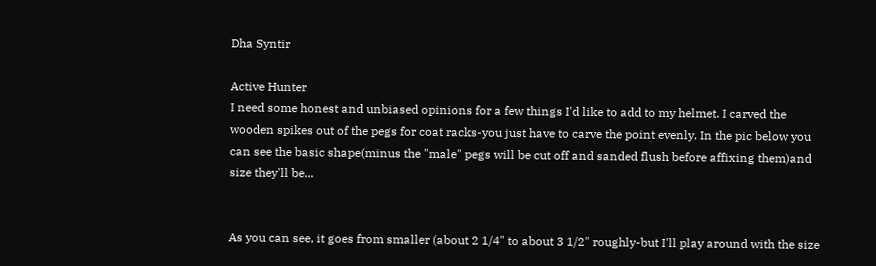Dha Syntir

Active Hunter
I need some honest and unbiased opinions for a few things I'd like to add to my helmet. I carved the wooden spikes out of the pegs for coat racks-you just have to carve the point evenly. In the pic below you can see the basic shape(minus the "male" pegs will be cut off and sanded flush before affixing them)and size they'll be...


As you can see, it goes from smaller (about 2 1/4" to about 3 1/2" roughly-but I'll play around with the size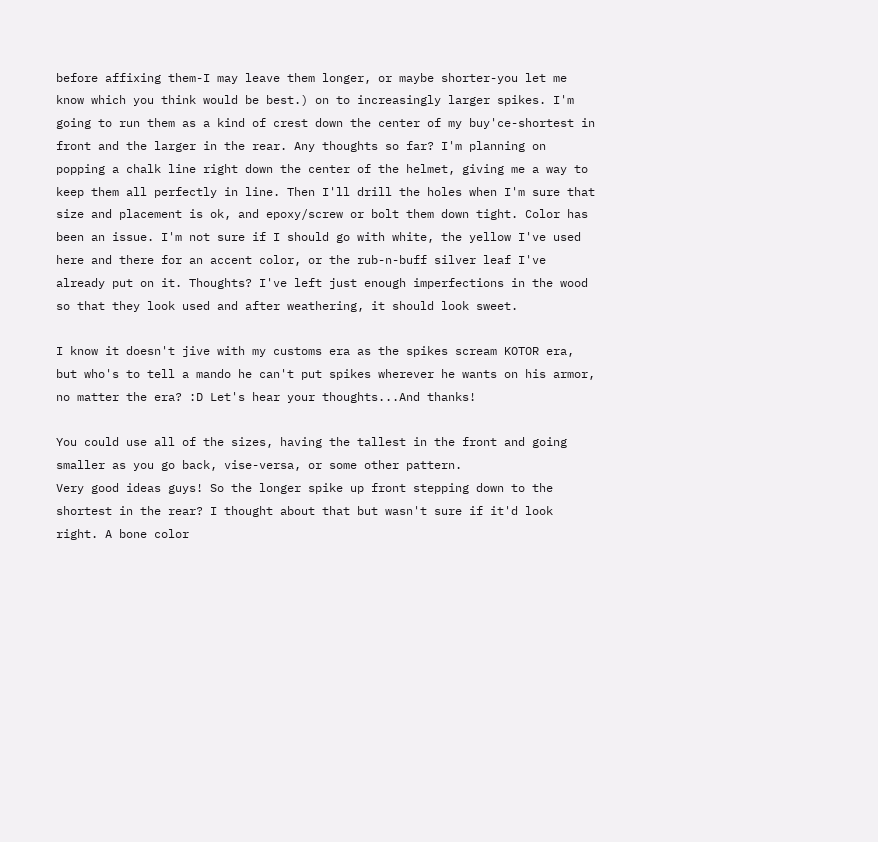before affixing them-I may leave them longer, or maybe shorter-you let me know which you think would be best.) on to increasingly larger spikes. I'm going to run them as a kind of crest down the center of my buy'ce-shortest in front and the larger in the rear. Any thoughts so far? I'm planning on popping a chalk line right down the center of the helmet, giving me a way to keep them all perfectly in line. Then I'll drill the holes when I'm sure that size and placement is ok, and epoxy/screw or bolt them down tight. Color has been an issue. I'm not sure if I should go with white, the yellow I've used here and there for an accent color, or the rub-n-buff silver leaf I've already put on it. Thoughts? I've left just enough imperfections in the wood so that they look used and after weathering, it should look sweet.

I know it doesn't jive with my customs era as the spikes scream KOTOR era, but who's to tell a mando he can't put spikes wherever he wants on his armor, no matter the era? :D Let's hear your thoughts...And thanks!

You could use all of the sizes, having the tallest in the front and going smaller as you go back, vise-versa, or some other pattern.
Very good ideas guys! So the longer spike up front stepping down to the shortest in the rear? I thought about that but wasn't sure if it'd look right. A bone color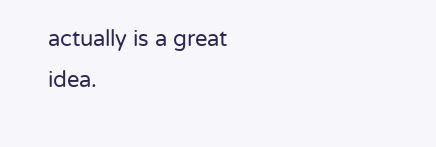actually is a great idea.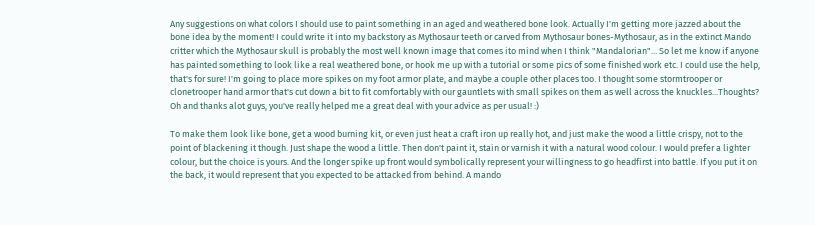Any suggestions on what colors I should use to paint something in an aged and weathered bone look. Actually I'm getting more jazzed about the bone idea by the moment! I could write it into my backstory as Mythosaur teeth or carved from Mythosaur bones-Mythosaur, as in the extinct Mando critter which the Mythosaur skull is probably the most well known image that comes ito mind when I think "Mandalorian"... So let me know if anyone has painted something to look like a real weathered bone, or hook me up with a tutorial or some pics of some finished work etc. I could use the help, that's for sure! I'm going to place more spikes on my foot armor plate, and maybe a couple other places too. I thought some stormtrooper or clonetrooper hand armor that's cut down a bit to fit comfortably with our gauntlets with small spikes on them as well across the knuckles...Thoughts? Oh and thanks alot guys, you've really helped me a great deal with your advice as per usual! :)

To make them look like bone, get a wood burning kit, or even just heat a craft iron up really hot, and just make the wood a little crispy, not to the point of blackening it though. Just shape the wood a little. Then don't paint it, stain or varnish it with a natural wood colour. I would prefer a lighter colour, but the choice is yours. And the longer spike up front would symbolically represent your willingness to go headfirst into battle. If you put it on the back, it would represent that you expected to be attacked from behind. A mando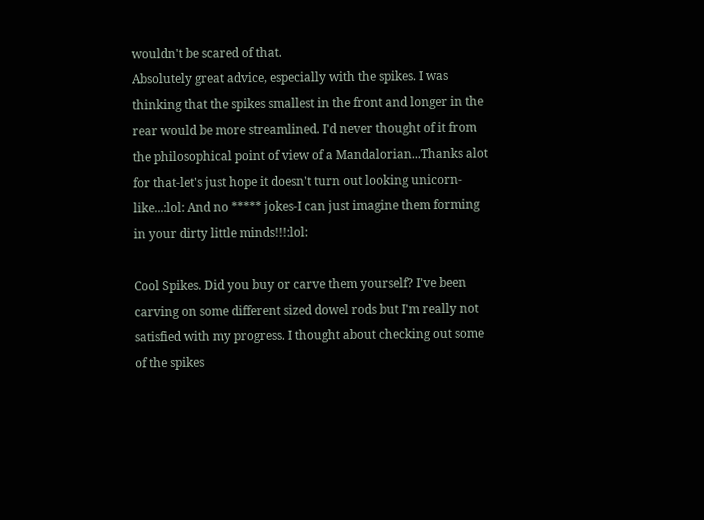wouldn't be scared of that.
Absolutely great advice, especially with the spikes. I was thinking that the spikes smallest in the front and longer in the rear would be more streamlined. I'd never thought of it from the philosophical point of view of a Mandalorian...Thanks alot for that-let's just hope it doesn't turn out looking unicorn-like...:lol: And no ***** jokes-I can just imagine them forming in your dirty little minds!!!:lol:

Cool Spikes. Did you buy or carve them yourself? I've been carving on some different sized dowel rods but I'm really not satisfied with my progress. I thought about checking out some of the spikes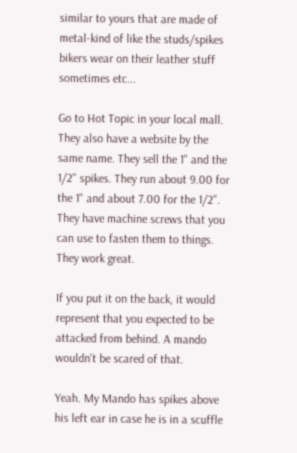similar to yours that are made of metal-kind of like the studs/spikes bikers wear on their leather stuff sometimes etc...

Go to Hot Topic in your local mall. They also have a website by the same name. They sell the 1" and the 1/2" spikes. They run about 9.00 for the 1" and about 7.00 for the 1/2". They have machine screws that you can use to fasten them to things. They work great.

If you put it on the back, it would represent that you expected to be attacked from behind. A mando wouldn't be scared of that.

Yeah. My Mando has spikes above his left ear in case he is in a scuffle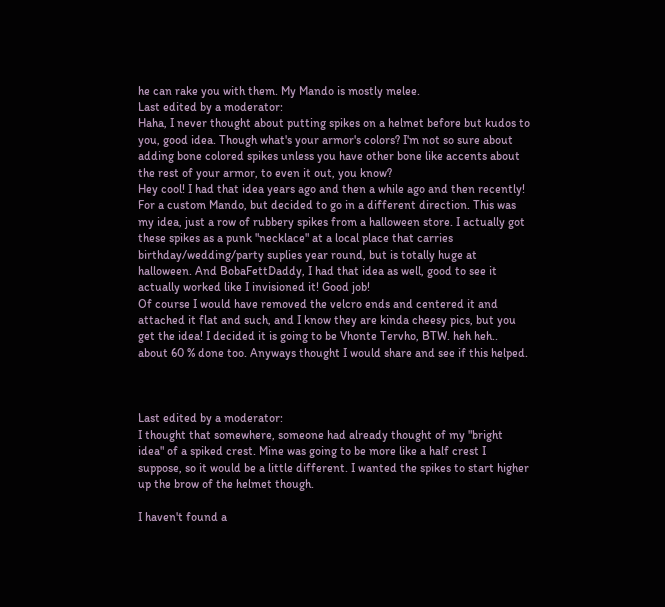he can rake you with them. My Mando is mostly melee.
Last edited by a moderator:
Haha, I never thought about putting spikes on a helmet before but kudos to you, good idea. Though what's your armor's colors? I'm not so sure about adding bone colored spikes unless you have other bone like accents about the rest of your armor, to even it out, you know?
Hey cool! I had that idea years ago and then a while ago and then recently! For a custom Mando, but decided to go in a different direction. This was my idea, just a row of rubbery spikes from a halloween store. I actually got these spikes as a punk "necklace" at a local place that carries birthday/wedding/party suplies year round, but is totally huge at halloween. And BobaFettDaddy, I had that idea as well, good to see it actually worked like I invisioned it! Good job!
Of course I would have removed the velcro ends and centered it and attached it flat and such, and I know they are kinda cheesy pics, but you get the idea! I decided it is going to be Vhonte Tervho, BTW. heh heh.. about 60 % done too. Anyways thought I would share and see if this helped.



Last edited by a moderator:
I thought that somewhere, someone had already thought of my "bright idea" of a spiked crest. Mine was going to be more like a half crest I suppose, so it would be a little different. I wanted the spikes to start higher up the brow of the helmet though.

I haven't found a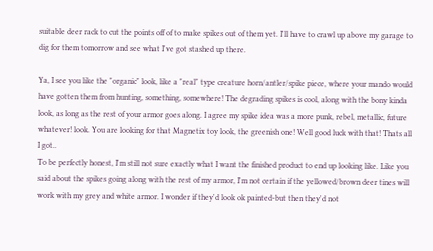suitable deer rack to cut the points off of to make spikes out of them yet. I'll have to crawl up above my garage to dig for them tomorrow and see what I've got stashed up there.

Ya, I see you like the "organic" look, like a "real" type creature horn/antler/spike piece, where your mando would have gotten them from hunting, something, somewhere! The degrading spikes is cool, along with the bony kinda look, as long as the rest of your armor goes along. I agree my spike idea was a more punk, rebel, metallic, future whatever! look. You are looking for that Magnetix toy look, the greenish one! Well good luck with that! Thats all I got..
To be perfectly honest, I'm still not sure exactly what I want the finished product to end up looking like. Like you said about the spikes going along with the rest of my armor, I'm not certain if the yellowed/brown deer tines will work with my grey and white armor. I wonder if they'd look ok painted-but then they'd not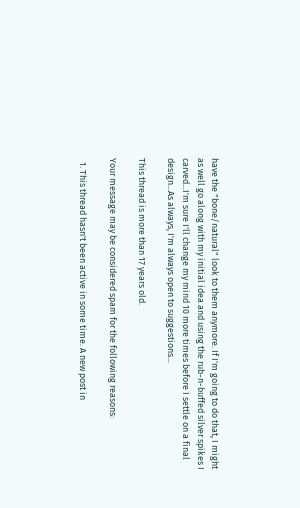have the "bone/natural" look to them anymore. If I'm going to do that, I might as well go along with my initial idea and using the rub-n-buffed silver spikes I carved...I'm sure I'll change my mind 10 more times before I settle on a final design...As always, I'm always open to suggestions...

This thread is more than 17 years old.

Your message may be considered spam for the following reasons:

  1. This thread hasn't been active in some time. A new post in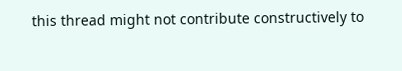this thread might not contribute constructively to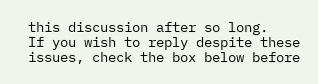this discussion after so long.
If you wish to reply despite these issues, check the box below before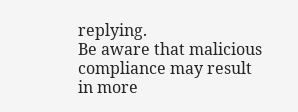replying.
Be aware that malicious compliance may result in more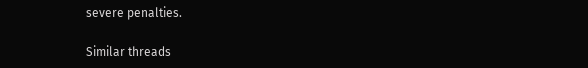severe penalties.

Similar threads